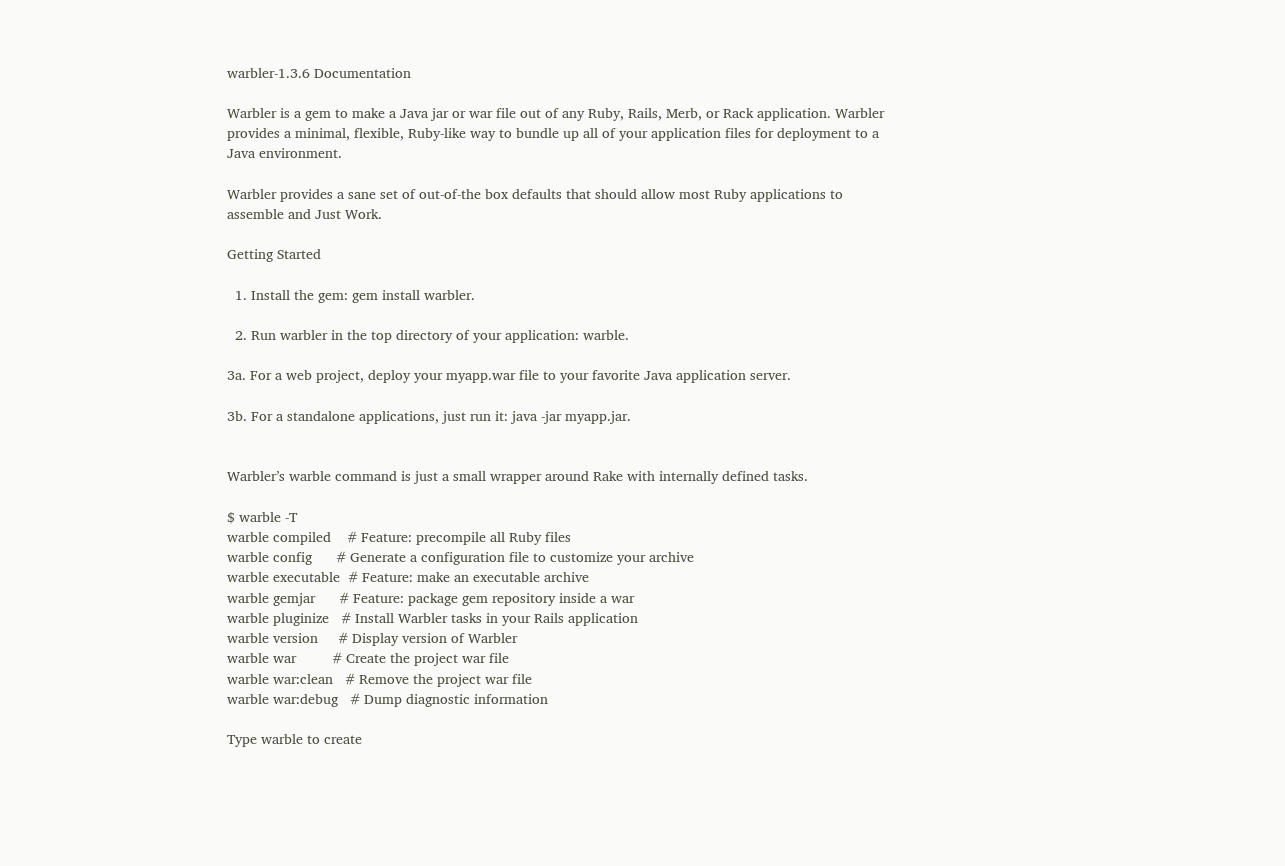warbler-1.3.6 Documentation

Warbler is a gem to make a Java jar or war file out of any Ruby, Rails, Merb, or Rack application. Warbler provides a minimal, flexible, Ruby-like way to bundle up all of your application files for deployment to a Java environment.

Warbler provides a sane set of out-of-the box defaults that should allow most Ruby applications to assemble and Just Work.

Getting Started

  1. Install the gem: gem install warbler.

  2. Run warbler in the top directory of your application: warble.

3a. For a web project, deploy your myapp.war file to your favorite Java application server.

3b. For a standalone applications, just run it: java -jar myapp.jar.


Warbler’s warble command is just a small wrapper around Rake with internally defined tasks.

$ warble -T
warble compiled    # Feature: precompile all Ruby files
warble config      # Generate a configuration file to customize your archive
warble executable  # Feature: make an executable archive
warble gemjar      # Feature: package gem repository inside a war
warble pluginize   # Install Warbler tasks in your Rails application
warble version     # Display version of Warbler
warble war         # Create the project war file
warble war:clean   # Remove the project war file
warble war:debug   # Dump diagnostic information

Type warble to create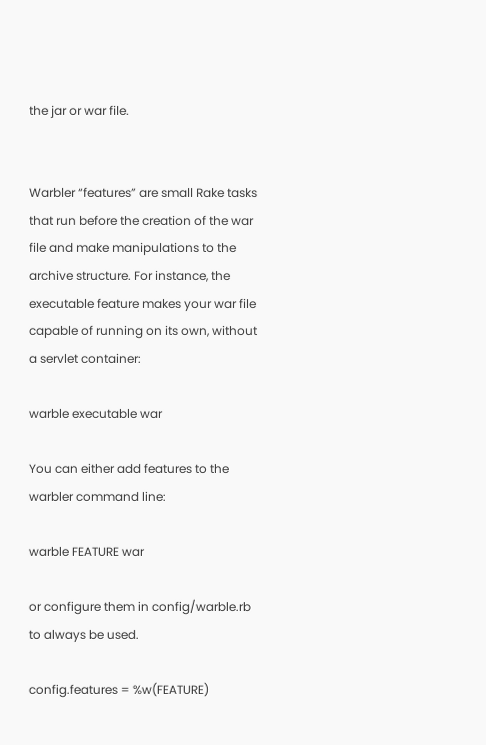the jar or war file.


Warbler “features” are small Rake tasks that run before the creation of the war file and make manipulations to the archive structure. For instance, the executable feature makes your war file capable of running on its own, without a servlet container:

warble executable war

You can either add features to the warbler command line:

warble FEATURE war

or configure them in config/warble.rb to always be used.

config.features = %w(FEATURE)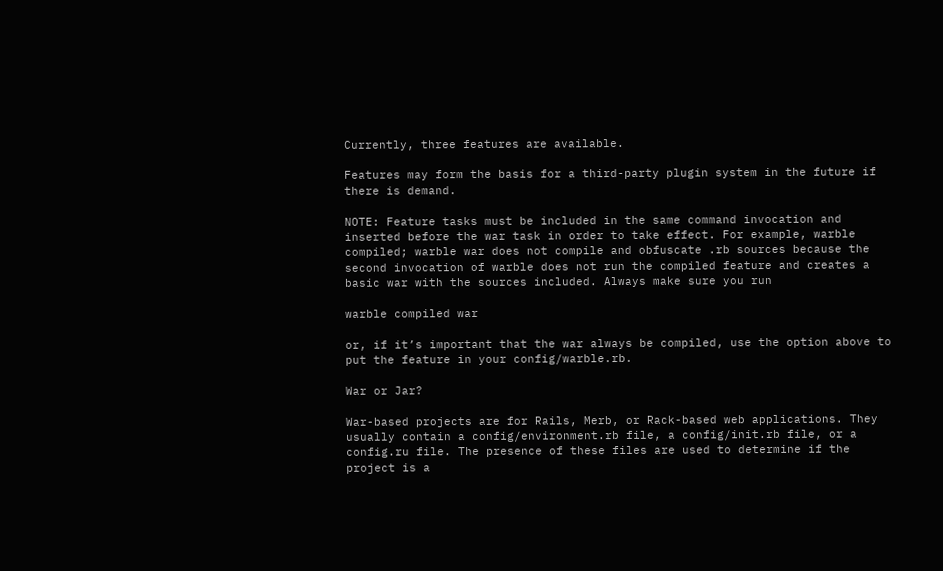Currently, three features are available.

Features may form the basis for a third-party plugin system in the future if there is demand.

NOTE: Feature tasks must be included in the same command invocation and inserted before the war task in order to take effect. For example, warble compiled; warble war does not compile and obfuscate .rb sources because the second invocation of warble does not run the compiled feature and creates a basic war with the sources included. Always make sure you run

warble compiled war

or, if it’s important that the war always be compiled, use the option above to put the feature in your config/warble.rb.

War or Jar?

War-based projects are for Rails, Merb, or Rack-based web applications. They usually contain a config/environment.rb file, a config/init.rb file, or a config.ru file. The presence of these files are used to determine if the project is a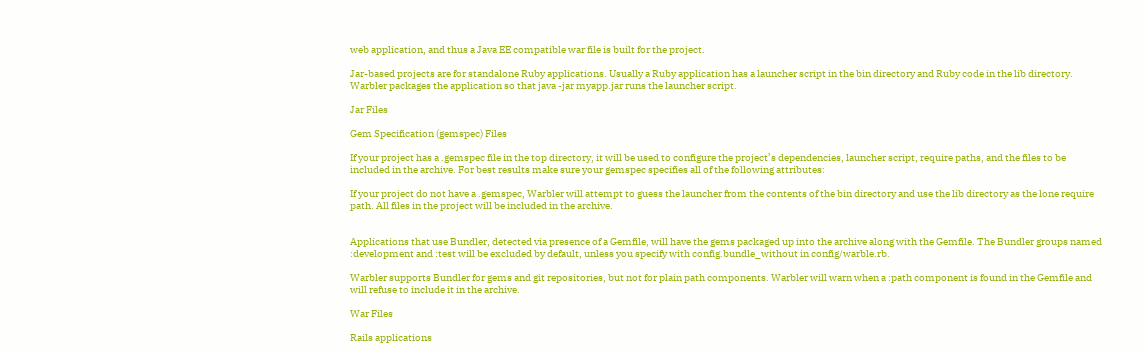web application, and thus a Java EE compatible war file is built for the project.

Jar-based projects are for standalone Ruby applications. Usually a Ruby application has a launcher script in the bin directory and Ruby code in the lib directory. Warbler packages the application so that java -jar myapp.jar runs the launcher script.

Jar Files

Gem Specification (gemspec) Files

If your project has a .gemspec file in the top directory, it will be used to configure the project’s dependencies, launcher script, require paths, and the files to be included in the archive. For best results make sure your gemspec specifies all of the following attributes:

If your project do not have a .gemspec, Warbler will attempt to guess the launcher from the contents of the bin directory and use the lib directory as the lone require path. All files in the project will be included in the archive.


Applications that use Bundler, detected via presence of a Gemfile, will have the gems packaged up into the archive along with the Gemfile. The Bundler groups named :development and :test will be excluded by default, unless you specify with config.bundle_without in config/warble.rb.

Warbler supports Bundler for gems and git repositories, but not for plain path components. Warbler will warn when a :path component is found in the Gemfile and will refuse to include it in the archive.

War Files

Rails applications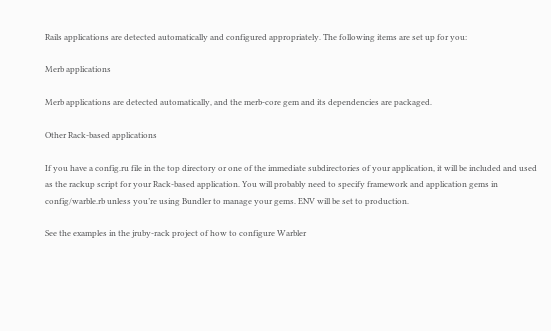Rails applications are detected automatically and configured appropriately. The following items are set up for you:

Merb applications

Merb applications are detected automatically, and the merb-core gem and its dependencies are packaged.

Other Rack-based applications

If you have a config.ru file in the top directory or one of the immediate subdirectories of your application, it will be included and used as the rackup script for your Rack-based application. You will probably need to specify framework and application gems in config/warble.rb unless you’re using Bundler to manage your gems. ENV will be set to production.

See the examples in the jruby-rack project of how to configure Warbler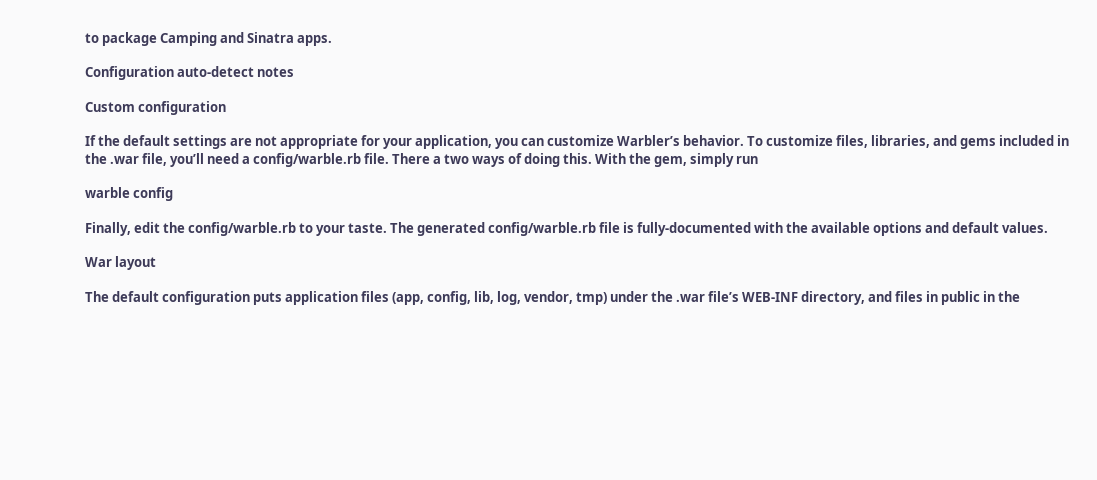to package Camping and Sinatra apps.

Configuration auto-detect notes

Custom configuration

If the default settings are not appropriate for your application, you can customize Warbler’s behavior. To customize files, libraries, and gems included in the .war file, you’ll need a config/warble.rb file. There a two ways of doing this. With the gem, simply run

warble config

Finally, edit the config/warble.rb to your taste. The generated config/warble.rb file is fully-documented with the available options and default values.

War layout

The default configuration puts application files (app, config, lib, log, vendor, tmp) under the .war file’s WEB-INF directory, and files in public in the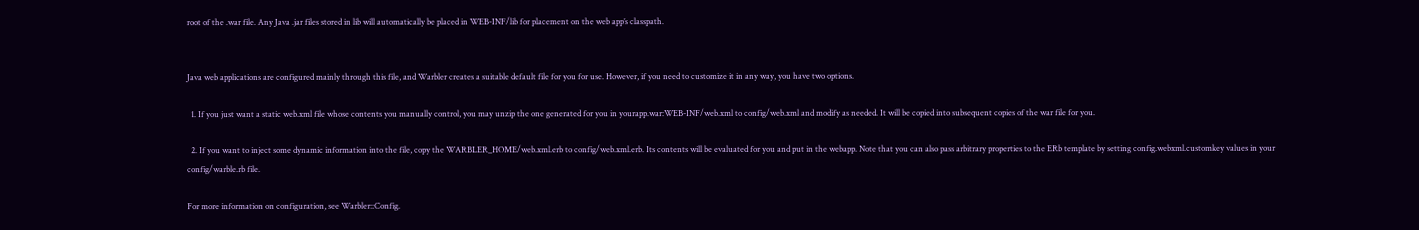root of the .war file. Any Java .jar files stored in lib will automatically be placed in WEB-INF/lib for placement on the web app’s classpath.


Java web applications are configured mainly through this file, and Warbler creates a suitable default file for you for use. However, if you need to customize it in any way, you have two options.

  1. If you just want a static web.xml file whose contents you manually control, you may unzip the one generated for you in yourapp.war:WEB-INF/web.xml to config/web.xml and modify as needed. It will be copied into subsequent copies of the war file for you.

  2. If you want to inject some dynamic information into the file, copy the WARBLER_HOME/web.xml.erb to config/web.xml.erb. Its contents will be evaluated for you and put in the webapp. Note that you can also pass arbitrary properties to the ERb template by setting config.webxml.customkey values in your config/warble.rb file.

For more information on configuration, see Warbler::Config.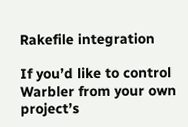Rakefile integration

If you’d like to control Warbler from your own project’s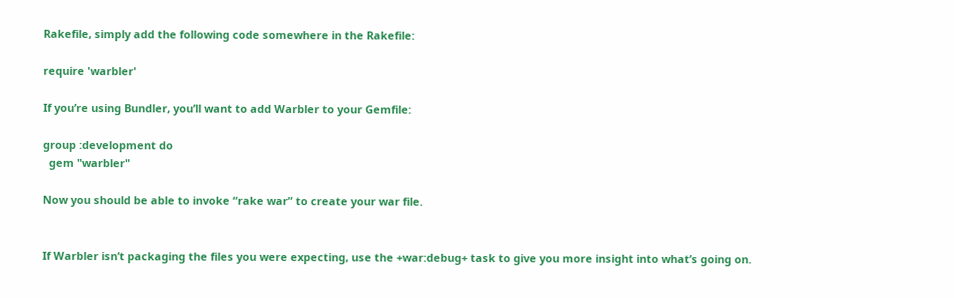Rakefile, simply add the following code somewhere in the Rakefile:

require 'warbler'

If you’re using Bundler, you’ll want to add Warbler to your Gemfile:

group :development do
  gem "warbler"

Now you should be able to invoke “rake war” to create your war file.


If Warbler isn’t packaging the files you were expecting, use the +war:debug+ task to give you more insight into what’s going on.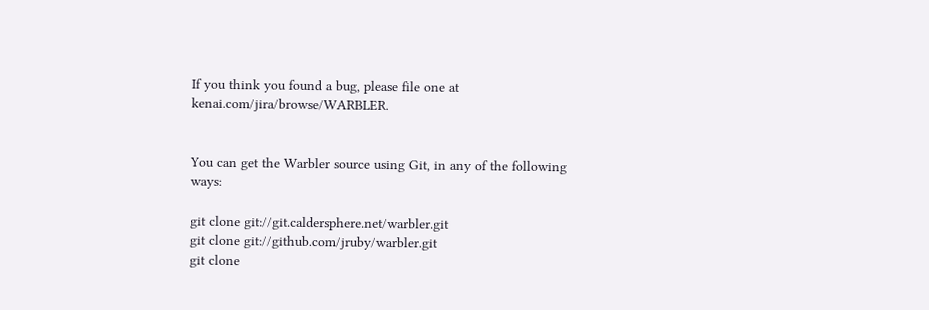If you think you found a bug, please file one at kenai.com/jira/browse/WARBLER.


You can get the Warbler source using Git, in any of the following ways:

git clone git://git.caldersphere.net/warbler.git
git clone git://github.com/jruby/warbler.git
git clone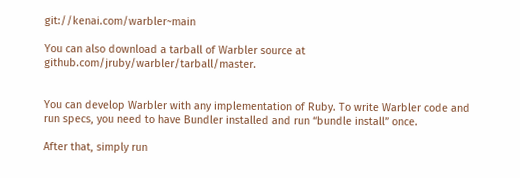git://kenai.com/warbler~main

You can also download a tarball of Warbler source at github.com/jruby/warbler/tarball/master.


You can develop Warbler with any implementation of Ruby. To write Warbler code and run specs, you need to have Bundler installed and run “bundle install” once.

After that, simply run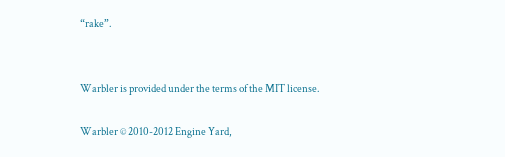“rake”.


Warbler is provided under the terms of the MIT license.

Warbler © 2010-2012 Engine Yard,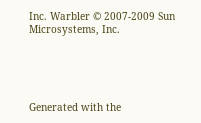Inc. Warbler © 2007-2009 Sun Microsystems, Inc.





Generated with the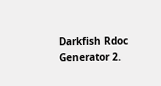Darkfish Rdoc Generator 2.